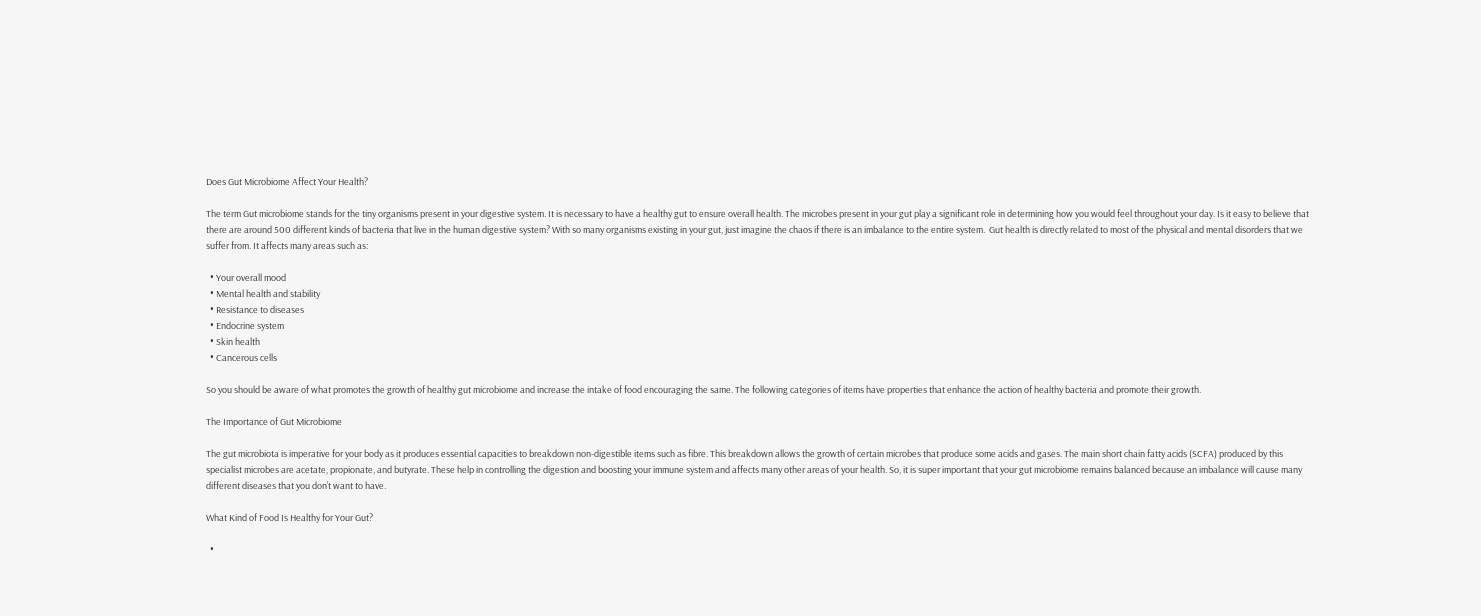Does Gut Microbiome Affect Your Health?

The term Gut microbiome stands for the tiny organisms present in your digestive system. It is necessary to have a healthy gut to ensure overall health. The microbes present in your gut play a significant role in determining how you would feel throughout your day. Is it easy to believe that there are around 500 different kinds of bacteria that live in the human digestive system? With so many organisms existing in your gut, just imagine the chaos if there is an imbalance to the entire system.  Gut health is directly related to most of the physical and mental disorders that we suffer from. It affects many areas such as:

  • Your overall mood
  • Mental health and stability
  • Resistance to diseases
  • Endocrine system
  • Skin health
  • Cancerous cells

So you should be aware of what promotes the growth of healthy gut microbiome and increase the intake of food encouraging the same. The following categories of items have properties that enhance the action of healthy bacteria and promote their growth.

The Importance of Gut Microbiome

The gut microbiota is imperative for your body as it produces essential capacities to breakdown non-digestible items such as fibre. This breakdown allows the growth of certain microbes that produce some acids and gases. The main short chain fatty acids (SCFA) produced by this specialist microbes are acetate, propionate, and butyrate. These help in controlling the digestion and boosting your immune system and affects many other areas of your health. So, it is super important that your gut microbiome remains balanced because an imbalance will cause many different diseases that you don’t want to have.

What Kind of Food Is Healthy for Your Gut?

  •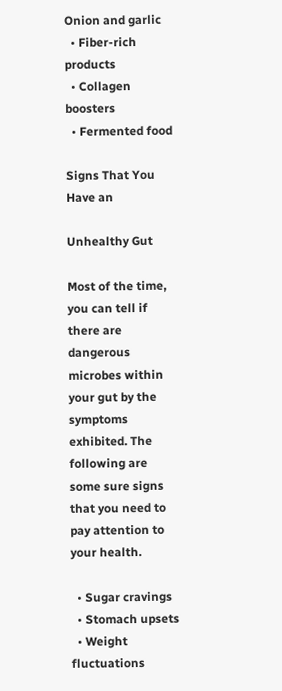Onion and garlic
  • Fiber-rich products
  • Collagen boosters
  • Fermented food

Signs That You Have an

Unhealthy Gut

Most of the time, you can tell if there are dangerous microbes within your gut by the symptoms exhibited. The following are some sure signs that you need to pay attention to your health.

  • Sugar cravings
  • Stomach upsets
  • Weight fluctuations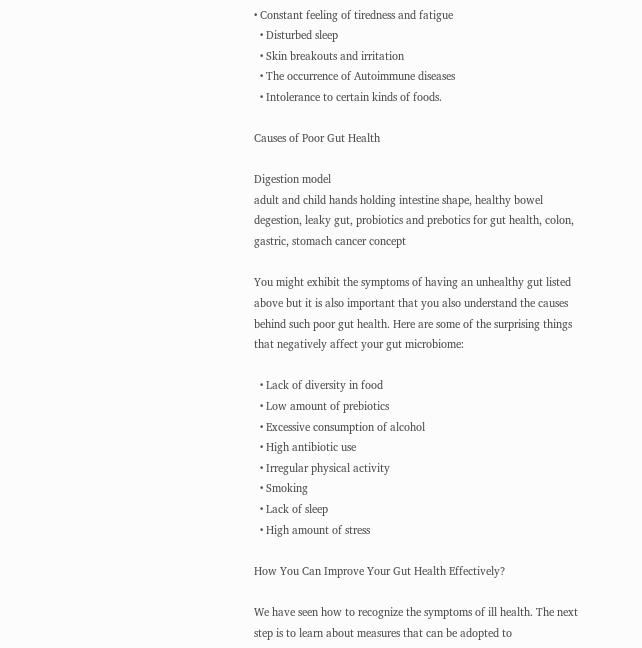• Constant feeling of tiredness and fatigue
  • Disturbed sleep
  • Skin breakouts and irritation
  • The occurrence of Autoimmune diseases
  • Intolerance to certain kinds of foods.

Causes of Poor Gut Health

Digestion model
adult and child hands holding intestine shape, healthy bowel degestion, leaky gut, probiotics and prebotics for gut health, colon, gastric, stomach cancer concept

You might exhibit the symptoms of having an unhealthy gut listed above but it is also important that you also understand the causes behind such poor gut health. Here are some of the surprising things that negatively affect your gut microbiome:

  • Lack of diversity in food
  • Low amount of prebiotics
  • Excessive consumption of alcohol
  • High antibiotic use
  • Irregular physical activity
  • Smoking
  • Lack of sleep
  • High amount of stress

How You Can Improve Your Gut Health Effectively?

We have seen how to recognize the symptoms of ill health. The next step is to learn about measures that can be adopted to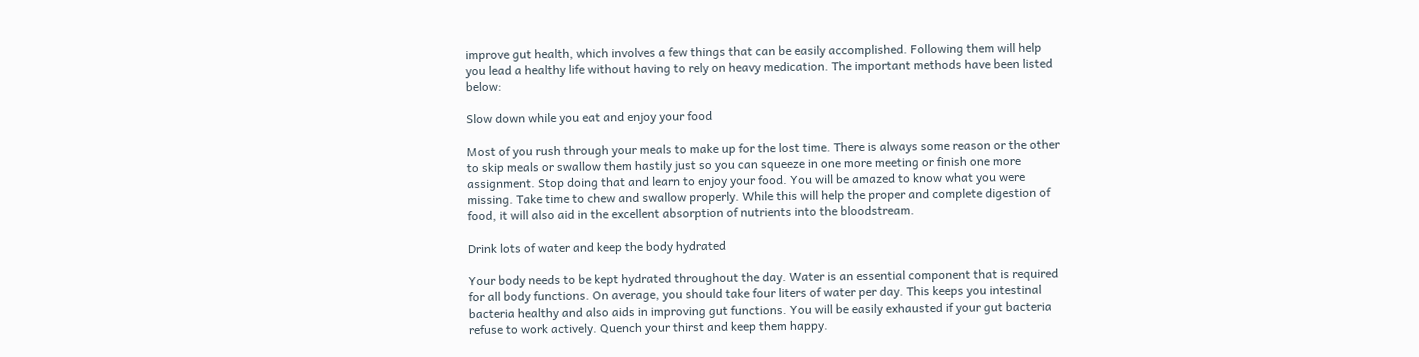improve gut health, which involves a few things that can be easily accomplished. Following them will help you lead a healthy life without having to rely on heavy medication. The important methods have been listed below:

Slow down while you eat and enjoy your food

Most of you rush through your meals to make up for the lost time. There is always some reason or the other to skip meals or swallow them hastily just so you can squeeze in one more meeting or finish one more assignment. Stop doing that and learn to enjoy your food. You will be amazed to know what you were missing. Take time to chew and swallow properly. While this will help the proper and complete digestion of food, it will also aid in the excellent absorption of nutrients into the bloodstream.

Drink lots of water and keep the body hydrated

Your body needs to be kept hydrated throughout the day. Water is an essential component that is required for all body functions. On average, you should take four liters of water per day. This keeps you intestinal bacteria healthy and also aids in improving gut functions. You will be easily exhausted if your gut bacteria refuse to work actively. Quench your thirst and keep them happy.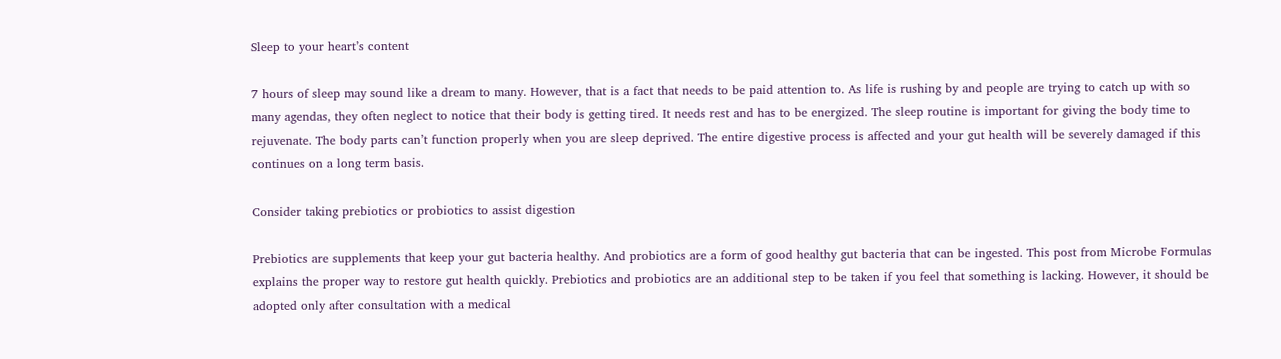Sleep to your heart’s content

7 hours of sleep may sound like a dream to many. However, that is a fact that needs to be paid attention to. As life is rushing by and people are trying to catch up with so many agendas, they often neglect to notice that their body is getting tired. It needs rest and has to be energized. The sleep routine is important for giving the body time to rejuvenate. The body parts can’t function properly when you are sleep deprived. The entire digestive process is affected and your gut health will be severely damaged if this continues on a long term basis.

Consider taking prebiotics or probiotics to assist digestion

Prebiotics are supplements that keep your gut bacteria healthy. And probiotics are a form of good healthy gut bacteria that can be ingested. This post from Microbe Formulas explains the proper way to restore gut health quickly. Prebiotics and probiotics are an additional step to be taken if you feel that something is lacking. However, it should be adopted only after consultation with a medical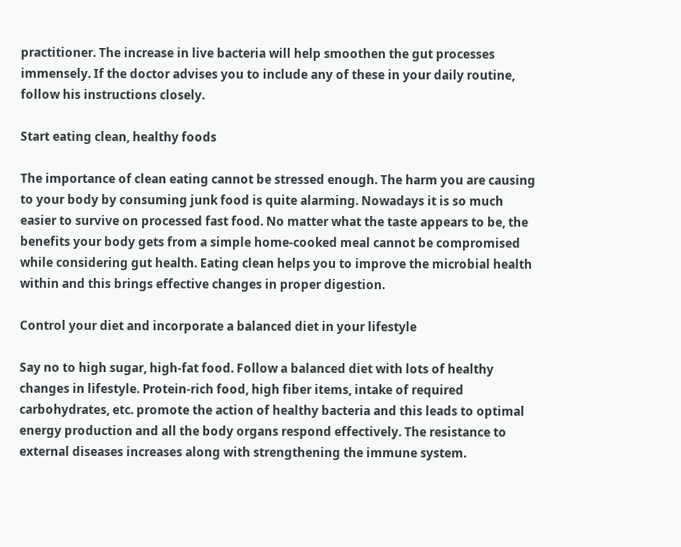practitioner. The increase in live bacteria will help smoothen the gut processes immensely. If the doctor advises you to include any of these in your daily routine, follow his instructions closely.

Start eating clean, healthy foods

The importance of clean eating cannot be stressed enough. The harm you are causing to your body by consuming junk food is quite alarming. Nowadays it is so much easier to survive on processed fast food. No matter what the taste appears to be, the benefits your body gets from a simple home-cooked meal cannot be compromised while considering gut health. Eating clean helps you to improve the microbial health within and this brings effective changes in proper digestion.

Control your diet and incorporate a balanced diet in your lifestyle

Say no to high sugar, high-fat food. Follow a balanced diet with lots of healthy changes in lifestyle. Protein-rich food, high fiber items, intake of required carbohydrates, etc. promote the action of healthy bacteria and this leads to optimal energy production and all the body organs respond effectively. The resistance to external diseases increases along with strengthening the immune system.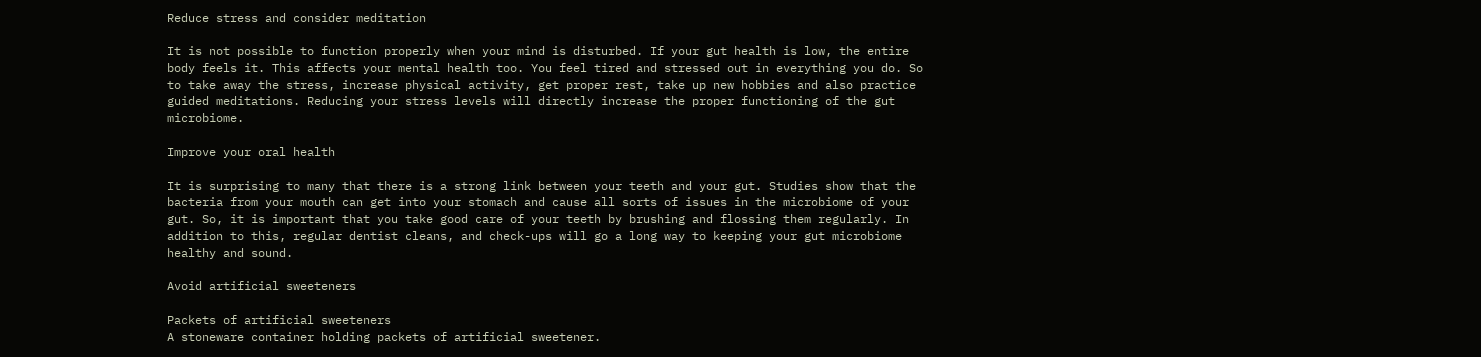Reduce stress and consider meditation

It is not possible to function properly when your mind is disturbed. If your gut health is low, the entire body feels it. This affects your mental health too. You feel tired and stressed out in everything you do. So to take away the stress, increase physical activity, get proper rest, take up new hobbies and also practice guided meditations. Reducing your stress levels will directly increase the proper functioning of the gut microbiome.

Improve your oral health

It is surprising to many that there is a strong link between your teeth and your gut. Studies show that the bacteria from your mouth can get into your stomach and cause all sorts of issues in the microbiome of your gut. So, it is important that you take good care of your teeth by brushing and flossing them regularly. In addition to this, regular dentist cleans, and check-ups will go a long way to keeping your gut microbiome healthy and sound.

Avoid artificial sweeteners

Packets of artificial sweeteners
A stoneware container holding packets of artificial sweetener.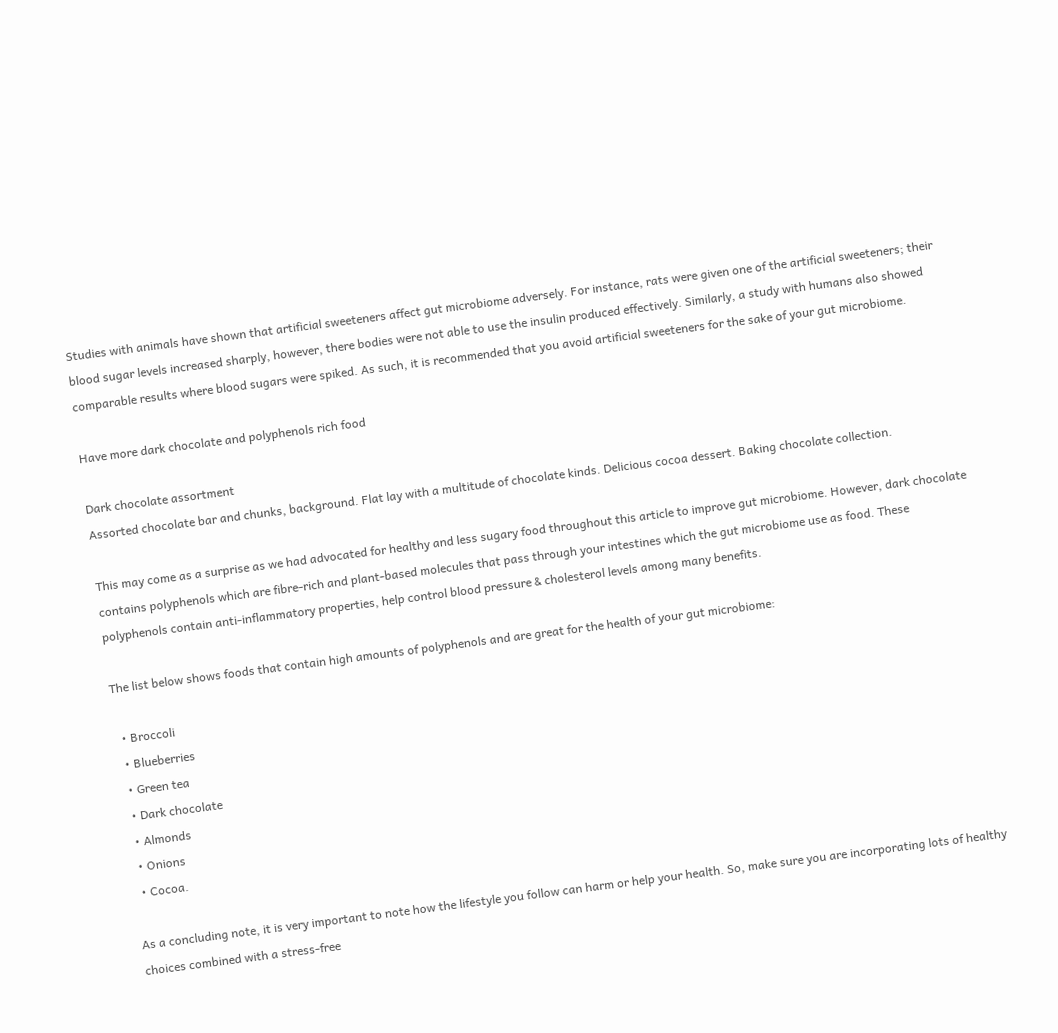Studies with animals have shown that artificial sweeteners affect gut microbiome adversely. For instance, rats were given one of the artificial sweeteners; their blood sugar levels increased sharply, however, there bodies were not able to use the insulin produced effectively. Similarly, a study with humans also showed comparable results where blood sugars were spiked. As such, it is recommended that you avoid artificial sweeteners for the sake of your gut microbiome.

Have more dark chocolate and polyphenols rich food

Dark chocolate assortment
Assorted chocolate bar and chunks, background. Flat lay with a multitude of chocolate kinds. Delicious cocoa dessert. Baking chocolate collection.

This may come as a surprise as we had advocated for healthy and less sugary food throughout this article to improve gut microbiome. However, dark chocolate contains polyphenols which are fibre-rich and plant-based molecules that pass through your intestines which the gut microbiome use as food. These polyphenols contain anti-inflammatory properties, help control blood pressure & cholesterol levels among many benefits.

The list below shows foods that contain high amounts of polyphenols and are great for the health of your gut microbiome:

  • Broccoli
  • Blueberries
  • Green tea
  • Dark chocolate
  • Almonds
  • Onions
  • Cocoa.

As a concluding note, it is very important to note how the lifestyle you follow can harm or help your health. So, make sure you are incorporating lots of healthy choices combined with a stress-free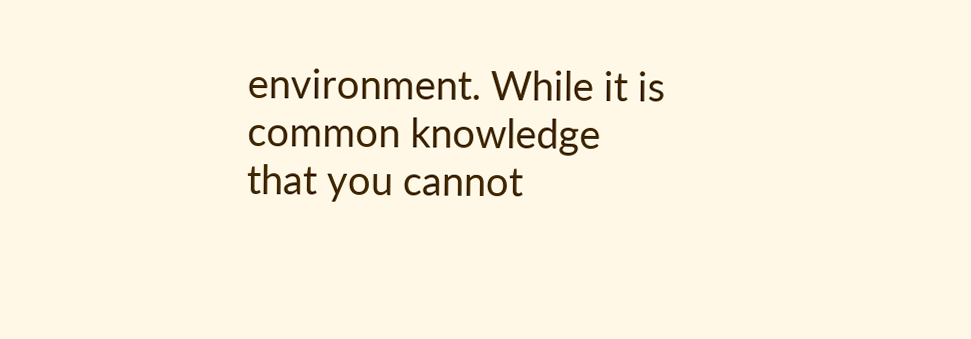environment. While it is common knowledge that you cannot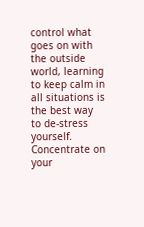control what goes on with the outside world, learning to keep calm in all situations is the best way to de-stress yourself. Concentrate on your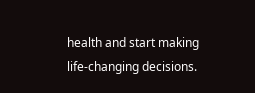health and start making life-changing decisions.